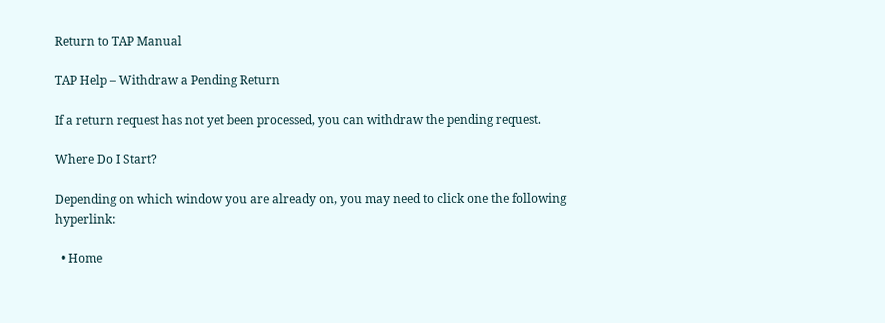Return to TAP Manual

TAP Help – Withdraw a Pending Return

If a return request has not yet been processed, you can withdraw the pending request.

Where Do I Start?

Depending on which window you are already on, you may need to click one the following hyperlink:

  • Home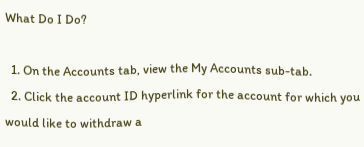What Do I Do?

  1. On the Accounts tab, view the My Accounts sub-tab.
  2. Click the account ID hyperlink for the account for which you would like to withdraw a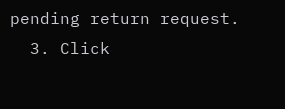pending return request.
  3. Click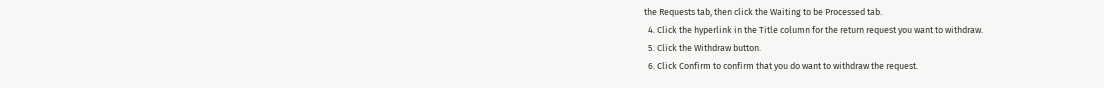the Requests tab, then click the Waiting to be Processed tab.
  4. Click the hyperlink in the Title column for the return request you want to withdraw.
  5. Click the Withdraw button.
  6. Click Confirm to confirm that you do want to withdraw the request.